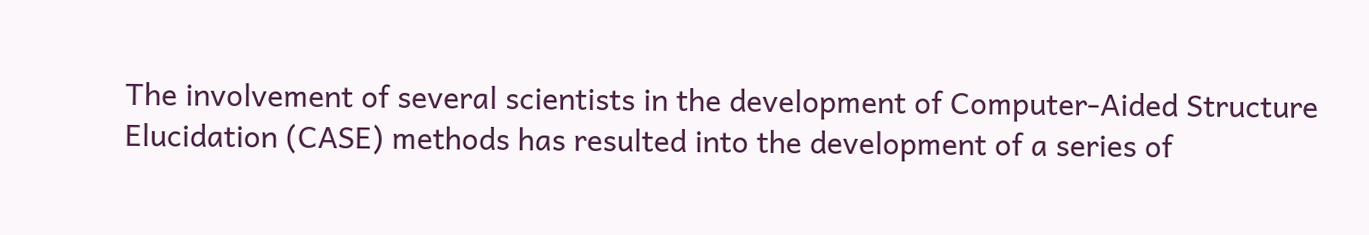The involvement of several scientists in the development of Computer-Aided Structure Elucidation (CASE) methods has resulted into the development of a series of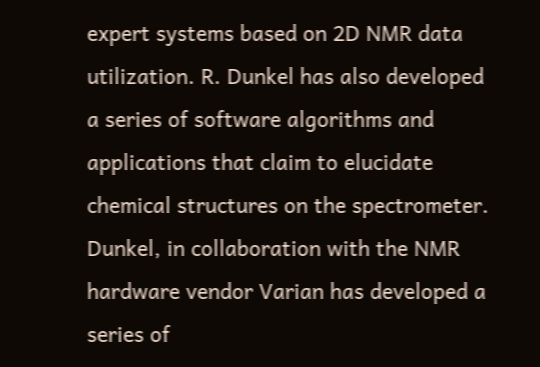expert systems based on 2D NMR data utilization. R. Dunkel has also developed a series of software algorithms and applications that claim to elucidate chemical structures on the spectrometer. Dunkel, in collaboration with the NMR hardware vendor Varian has developed a series of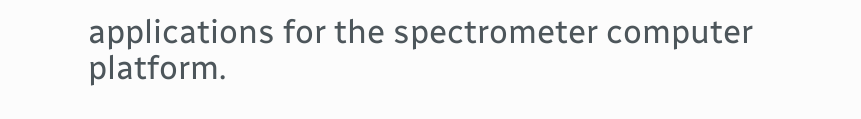applications for the spectrometer computer platform.